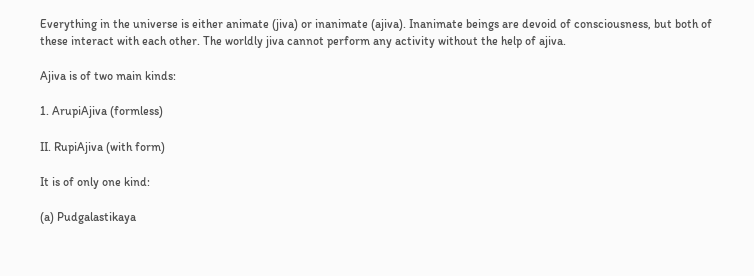Everything in the universe is either animate (jiva) or inanimate (ajiva). Inanimate beings are devoid of consciousness, but both of these interact with each other. The worldly jiva cannot perform any activity without the help of ajiva.

Ajiva is of two main kinds:

1. ArupiAjiva (formless)

II. RupiAjiva (with form)

It is of only one kind:

(a) Pudgalastikaya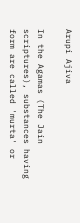Arupi Ajiva

In the Agamas (The Jain scriptures), substances having form are called 'murta' or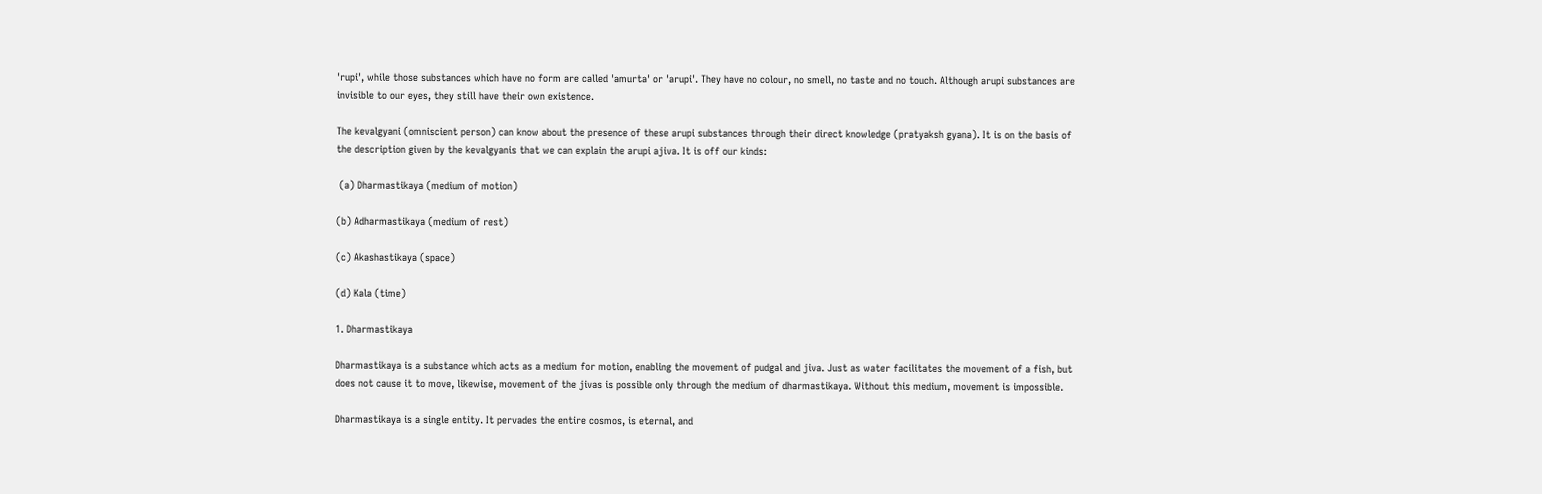'rupi', while those substances which have no form are called 'amurta' or 'arupi'. They have no colour, no smell, no taste and no touch. Although arupi substances are invisible to our eyes, they still have their own existence.

The kevalgyani (omniscient person) can know about the presence of these arupi substances through their direct knowledge (pratyaksh gyana). It is on the basis of the description given by the kevalgyanis that we can explain the arupi ajiva. It is off our kinds:

 (a) Dharmastikaya (medium of motion)

(b) Adharmastikaya (medium of rest)

(c) Akashastikaya (space)

(d) Kala (time)

1. Dharmastikaya

Dharmastikaya is a substance which acts as a medium for motion, enabling the movement of pudgal and jiva. Just as water facilitates the movement of a fish, but does not cause it to move, likewise, movement of the jivas is possible only through the medium of dharmastikaya. Without this medium, movement is impossible.

Dharmastikaya is a single entity. It pervades the entire cosmos, is eternal, and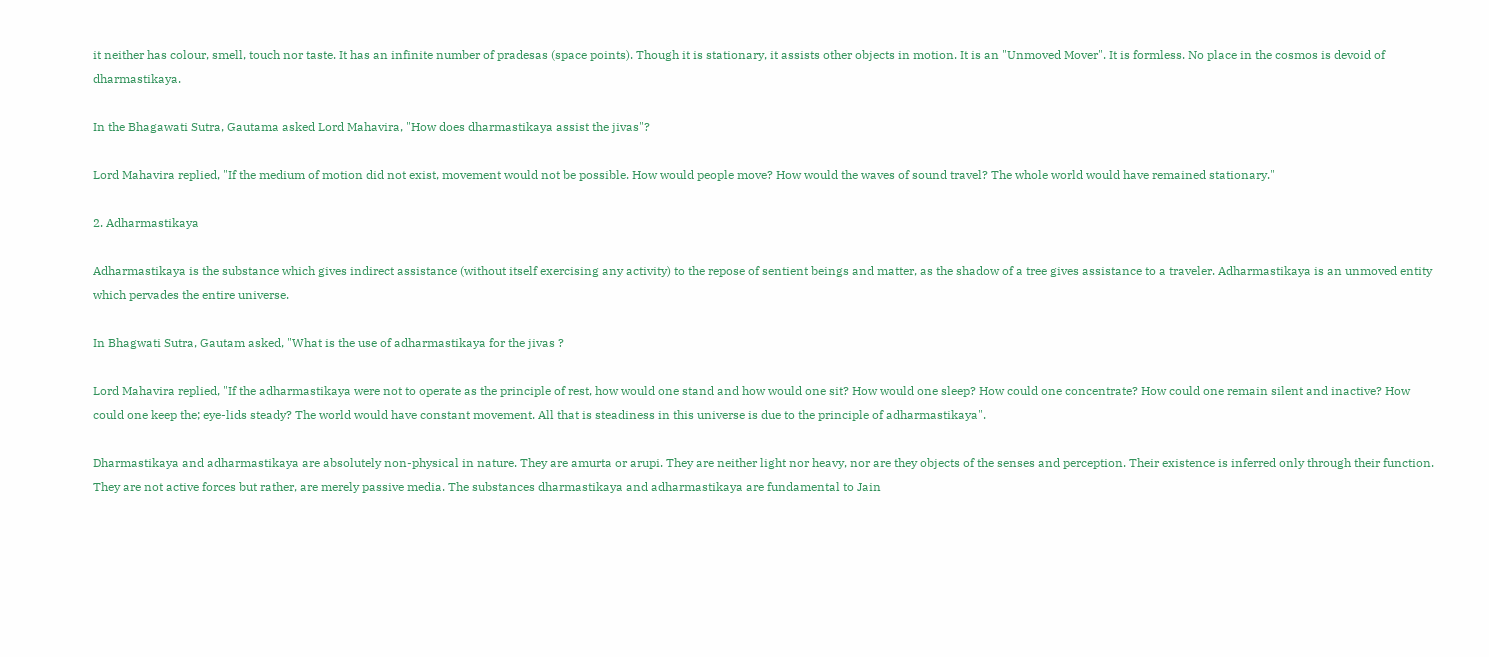it neither has colour, smell, touch nor taste. It has an infinite number of pradesas (space points). Though it is stationary, it assists other objects in motion. It is an "Unmoved Mover". It is formless. No place in the cosmos is devoid of dharmastikaya.

In the Bhagawati Sutra, Gautama asked Lord Mahavira, "How does dharmastikaya assist the jivas"?

Lord Mahavira replied, "If the medium of motion did not exist, movement would not be possible. How would people move? How would the waves of sound travel? The whole world would have remained stationary."

2. Adharmastikaya

Adharmastikaya is the substance which gives indirect assistance (without itself exercising any activity) to the repose of sentient beings and matter, as the shadow of a tree gives assistance to a traveler. Adharmastikaya is an unmoved entity which pervades the entire universe.

In Bhagwati Sutra, Gautam asked, "What is the use of adharmastikaya for the jivas ?

Lord Mahavira replied, "If the adharmastikaya were not to operate as the principle of rest, how would one stand and how would one sit? How would one sleep? How could one concentrate? How could one remain silent and inactive? How could one keep the; eye-lids steady? The world would have constant movement. All that is steadiness in this universe is due to the principle of adharmastikaya".

Dharmastikaya and adharmastikaya are absolutely non-physical in nature. They are amurta or arupi. They are neither light nor heavy, nor are they objects of the senses and perception. Their existence is inferred only through their function. They are not active forces but rather, are merely passive media. The substances dharmastikaya and adharmastikaya are fundamental to Jain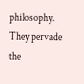philosophy. They pervade the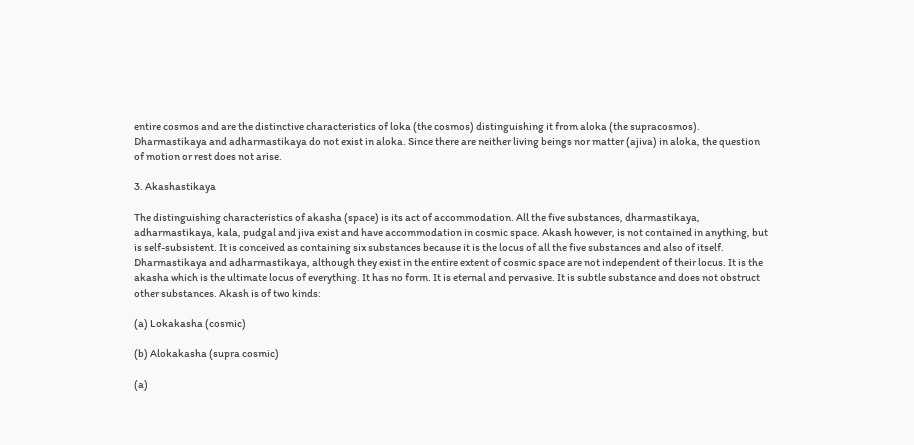entire cosmos and are the distinctive characteristics of loka (the cosmos) distinguishing it from aloka (the supracosmos). Dharmastikaya and adharmastikaya do not exist in aloka. Since there are neither living beings nor matter (ajiva) in aloka, the question of motion or rest does not arise.

3. Akashastikaya

The distinguishing characteristics of akasha (space) is its act of accommodation. All the five substances, dharmastikaya, adharmastikaya, kala, pudgal and jiva exist and have accommodation in cosmic space. Akash however, is not contained in anything, but is self-subsistent. It is conceived as containing six substances because it is the locus of all the five substances and also of itself. Dharmastikaya and adharmastikaya, although they exist in the entire extent of cosmic space are not independent of their locus. It is the akasha which is the ultimate locus of everything. It has no form. It is eternal and pervasive. It is subtle substance and does not obstruct other substances. Akash is of two kinds:

(a) Lokakasha (cosmic)

(b) Alokakasha (supra cosmic)

(a)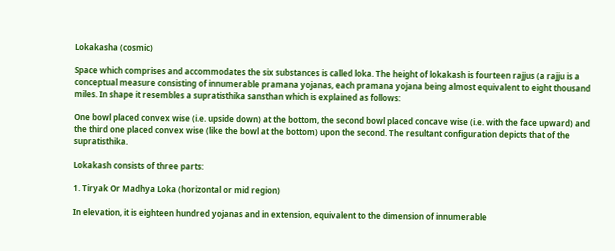Lokakasha (cosmic)

Space which comprises and accommodates the six substances is called loka. The height of lokakash is fourteen rajjus (a rajju is a conceptual measure consisting of innumerable pramana yojanas, each pramana yojana being almost equivalent to eight thousand miles. In shape it resembles a supratisthika sansthan which is explained as follows:

One bowl placed convex wise (i.e. upside down) at the bottom, the second bowl placed concave wise (i.e. with the face upward) and the third one placed convex wise (like the bowl at the bottom) upon the second. The resultant configuration depicts that of the supratisthika.

Lokakash consists of three parts:

1. Tiryak Or Madhya Loka (horizontal or mid region)

In elevation, it is eighteen hundred yojanas and in extension, equivalent to the dimension of innumerable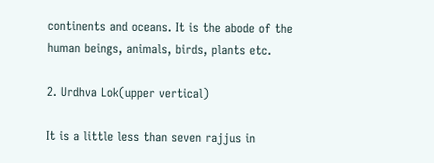continents and oceans. It is the abode of the human beings, animals, birds, plants etc.

2. Urdhva Lok(upper vertical)

It is a little less than seven rajjus in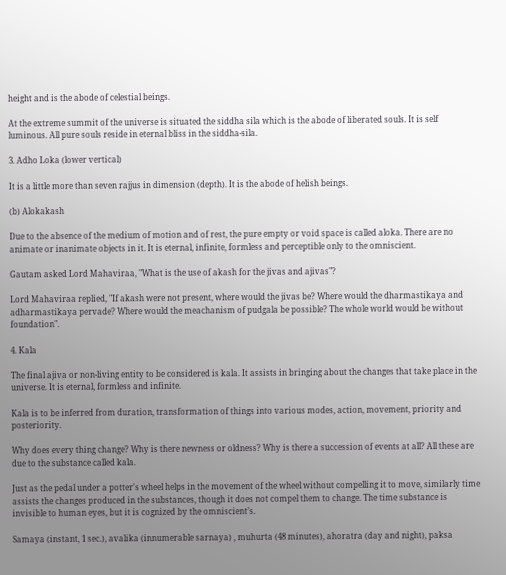height and is the abode of celestial beings.

At the extreme summit of the universe is situated the siddha sila which is the abode of liberated souls. It is self luminous. All pure souls reside in eternal bliss in the siddha-sila.

3. Adho Loka (lower vertical)

It is a little more than seven rajjus in dimension (depth). It is the abode of helish beings.

(b) Alokakash

Due to the absence of the medium of motion and of rest, the pure empty or void space is called aloka. There are no animate or inanimate objects in it. It is eternal, infinite, formless and perceptible only to the omniscient.

Gautam asked Lord Mahaviraa, "What is the use of akash for the jivas and ajivas"?

Lord Mahaviraa replied, "If akash were not present, where would the jivas be? Where would the dharmastikaya and adharmastikaya pervade? Where would the meachanism of pudgala be possible? The whole world would be without foundation".

4. Kala

The final ajiva or non-living entity to be considered is kala. It assists in bringing about the changes that take place in the universe. It is eternal, formless and infinite.

Kala is to be inferred from duration, transformation of things into various modes, action, movement, priority and posteriority.

Why does every thing change? Why is there newness or oldness? Why is there a succession of events at all? All these are due to the substance called kala.

Just as the pedal under a potter's wheel helps in the movement of the wheel without compelling it to move, similarly time assists the changes produced in the substances, though it does not compel them to change. The time substance is invisible to human eyes, but it is cognized by the omniscient’s.

Samaya (instant, 1 sec.), avalika (innumerable sarnaya) , muhurta (48 minutes), ahoratra (day and night), paksa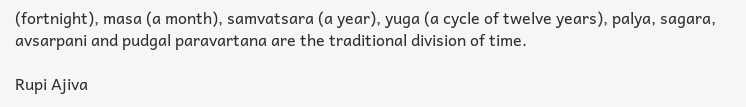(fortnight), masa (a month), samvatsara (a year), yuga (a cycle of twelve years), palya, sagara, avsarpani and pudgal paravartana are the traditional division of time.

Rupi Ajiva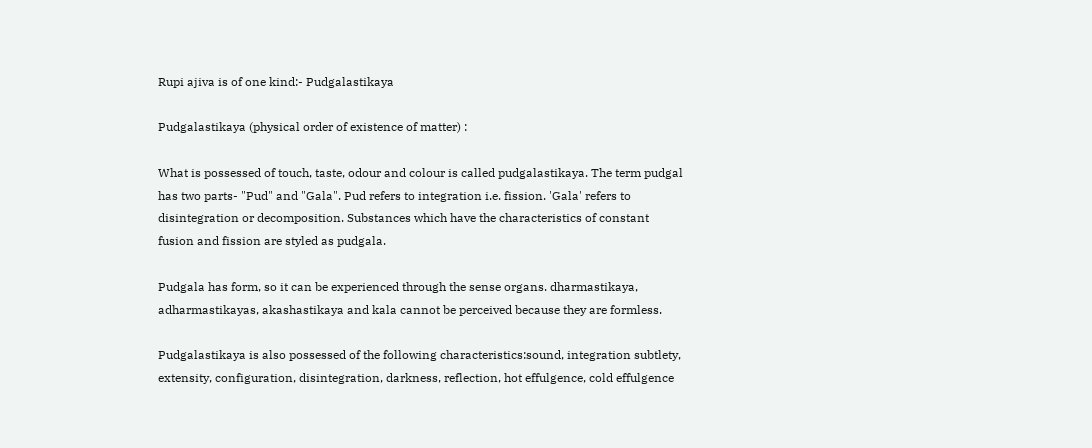Rupi ajiva is of one kind:- Pudgalastikaya

Pudgalastikaya (physical order of existence of matter) :

What is possessed of touch, taste, odour and colour is called pudgalastikaya. The term pudgal has two parts- "Pud" and "Gala". Pud refers to integration i.e. fission. 'Gala' refers to disintegration or decomposition. Substances which have the characteristics of constant fusion and fission are styled as pudgala.

Pudgala has form, so it can be experienced through the sense organs. dharmastikaya, adharmastikayas, akashastikaya and kala cannot be perceived because they are formless.

Pudgalastikaya is also possessed of the following characteristics:sound, integration subtlety, extensity, configuration, disintegration, darkness, reflection, hot effulgence, cold effulgence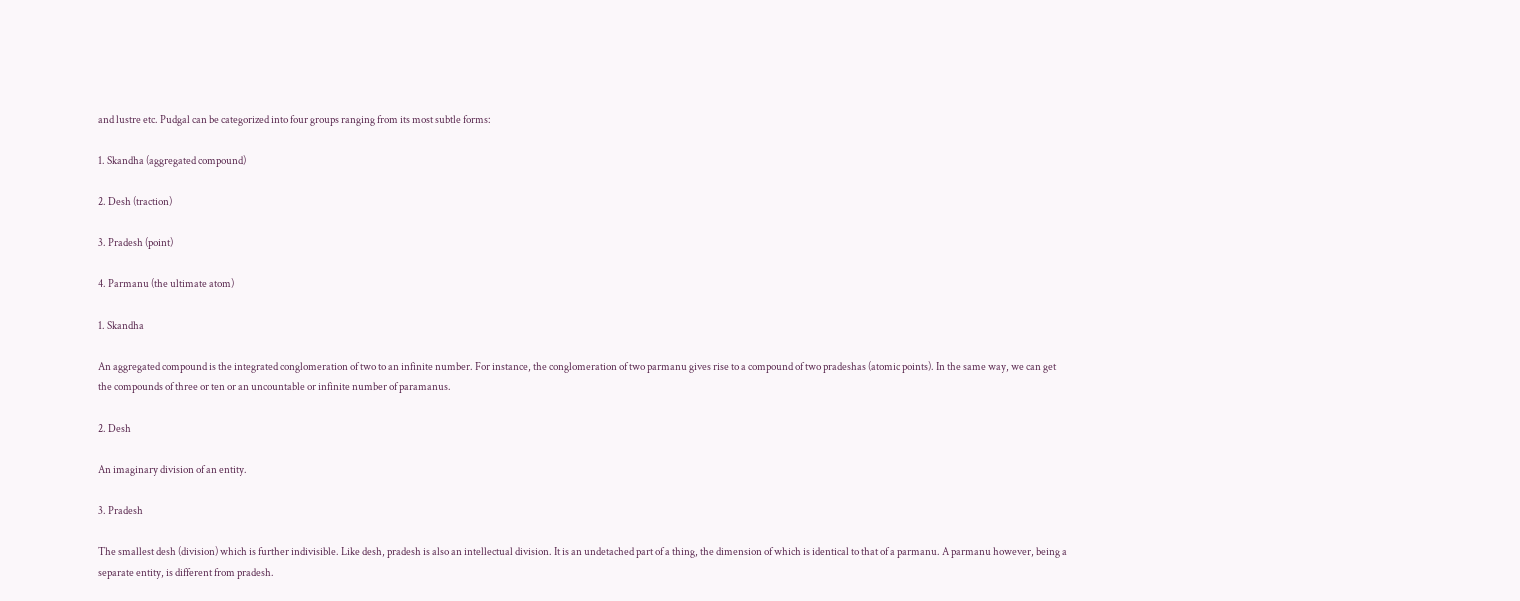and lustre etc. Pudgal can be categorized into four groups ranging from its most subtle forms:

1. Skandha (aggregated compound)

2. Desh (traction)

3. Pradesh (point)

4. Parmanu (the ultimate atom)

1. Skandha

An aggregated compound is the integrated conglomeration of two to an infinite number. For instance, the conglomeration of two parmanu gives rise to a compound of two pradeshas (atomic points). In the same way, we can get the compounds of three or ten or an uncountable or infinite number of paramanus.

2. Desh

An imaginary division of an entity.

3. Pradesh

The smallest desh (division) which is further indivisible. Like desh, pradesh is also an intellectual division. It is an undetached part of a thing, the dimension of which is identical to that of a parmanu. A parmanu however, being a separate entity, is different from pradesh.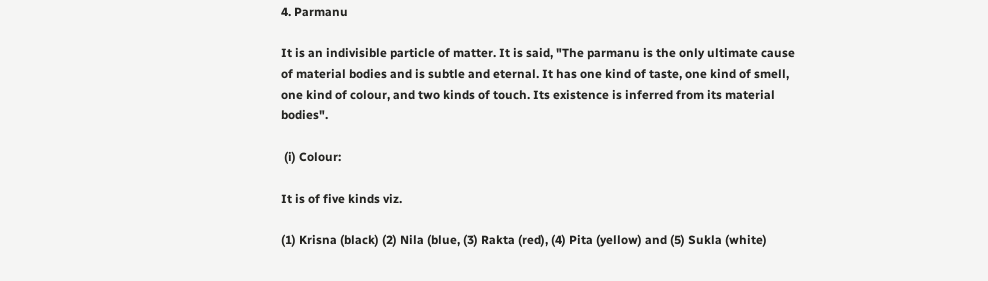4. Parmanu

It is an indivisible particle of matter. It is said, "The parmanu is the only ultimate cause of material bodies and is subtle and eternal. It has one kind of taste, one kind of smell, one kind of colour, and two kinds of touch. Its existence is inferred from its material bodies".

 (i) Colour:

It is of five kinds viz.

(1) Krisna (black) (2) Nila (blue, (3) Rakta (red), (4) Pita (yellow) and (5) Sukla (white)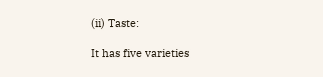(ii) Taste:

It has five varieties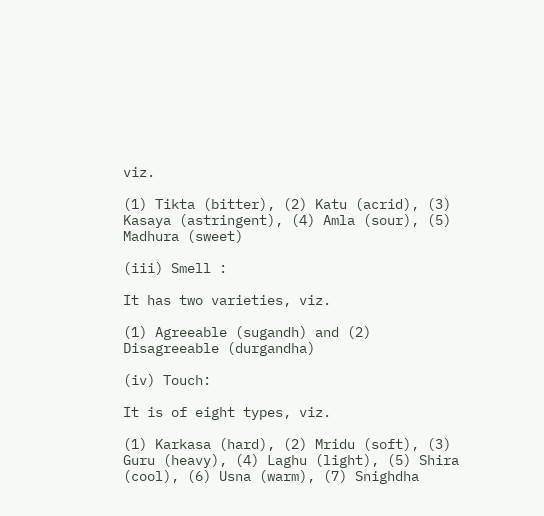viz.

(1) Tikta (bitter), (2) Katu (acrid), (3) Kasaya (astringent), (4) Amla (sour), (5) Madhura (sweet)

(iii) Smell :

It has two varieties, viz.

(1) Agreeable (sugandh) and (2) Disagreeable (durgandha)

(iv) Touch:

It is of eight types, viz.

(1) Karkasa (hard), (2) Mridu (soft), (3) Guru (heavy), (4) Laghu (light), (5) Shira (cool), (6) Usna (warm), (7) Snighdha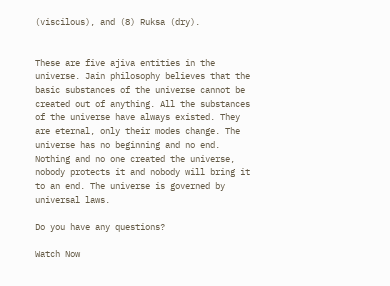(viscilous), and (8) Ruksa (dry).


These are five ajiva entities in the universe. Jain philosophy believes that the basic substances of the universe cannot be created out of anything. All the substances of the universe have always existed. They are eternal, only their modes change. The universe has no beginning and no end. Nothing and no one created the universe, nobody protects it and nobody will bring it to an end. The universe is governed by universal laws.

Do you have any questions?

Watch Now